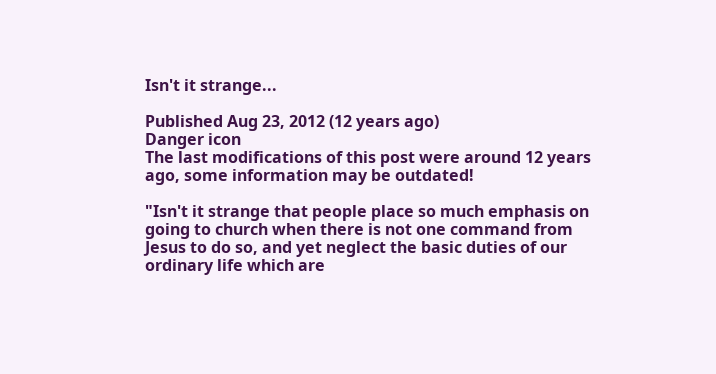Isn't it strange...

Published Aug 23, 2012 (12 years ago)
Danger icon
The last modifications of this post were around 12 years ago, some information may be outdated!

"Isn't it strange that people place so much emphasis on going to church when there is not one command from Jesus to do so, and yet neglect the basic duties of our ordinary life which are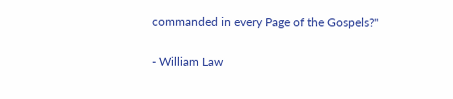commanded in every Page of the Gospels?"

- William Law